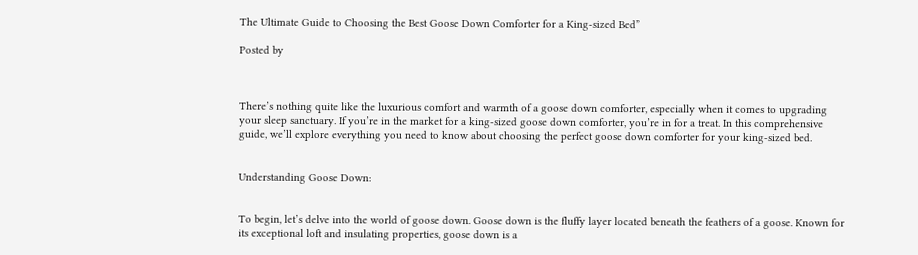The Ultimate Guide to Choosing the Best Goose Down Comforter for a King-sized Bed”

Posted by



There’s nothing quite like the luxurious comfort and warmth of a goose down comforter, especially when it comes to upgrading your sleep sanctuary. If you’re in the market for a king-sized goose down comforter, you’re in for a treat. In this comprehensive guide, we’ll explore everything you need to know about choosing the perfect goose down comforter for your king-sized bed.


Understanding Goose Down:


To begin, let’s delve into the world of goose down. Goose down is the fluffy layer located beneath the feathers of a goose. Known for its exceptional loft and insulating properties, goose down is a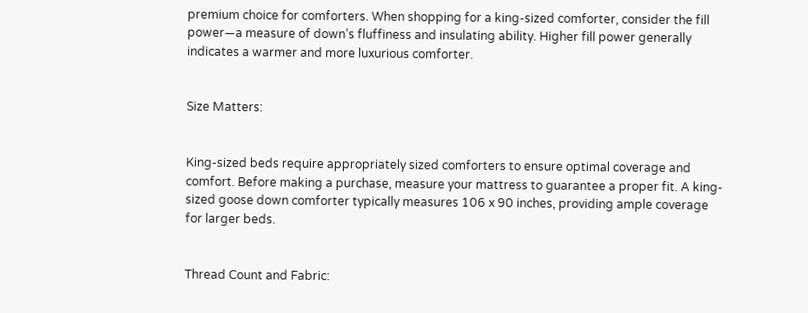premium choice for comforters. When shopping for a king-sized comforter, consider the fill power—a measure of down’s fluffiness and insulating ability. Higher fill power generally indicates a warmer and more luxurious comforter.


Size Matters:


King-sized beds require appropriately sized comforters to ensure optimal coverage and comfort. Before making a purchase, measure your mattress to guarantee a proper fit. A king-sized goose down comforter typically measures 106 x 90 inches, providing ample coverage for larger beds.


Thread Count and Fabric: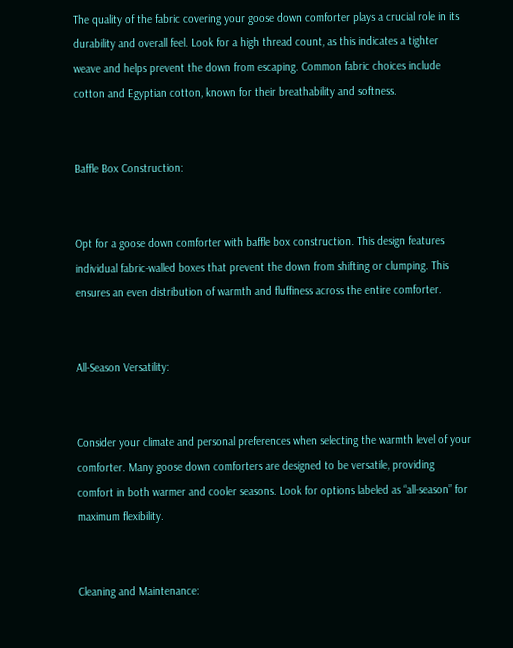The quality of the fabric covering your goose down comforter plays a crucial role in its durability and overall feel. Look for a high thread count, as this indicates a tighter weave and helps prevent the down from escaping. Common fabric choices include cotton and Egyptian cotton, known for their breathability and softness.


Baffle Box Construction:


Opt for a goose down comforter with baffle box construction. This design features individual fabric-walled boxes that prevent the down from shifting or clumping. This ensures an even distribution of warmth and fluffiness across the entire comforter.


All-Season Versatility:


Consider your climate and personal preferences when selecting the warmth level of your comforter. Many goose down comforters are designed to be versatile, providing comfort in both warmer and cooler seasons. Look for options labeled as “all-season” for maximum flexibility.


Cleaning and Maintenance: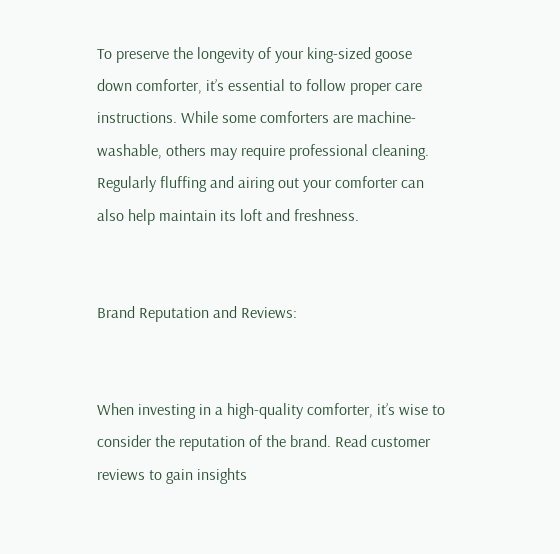To preserve the longevity of your king-sized goose down comforter, it’s essential to follow proper care instructions. While some comforters are machine-washable, others may require professional cleaning. Regularly fluffing and airing out your comforter can also help maintain its loft and freshness.


Brand Reputation and Reviews:


When investing in a high-quality comforter, it’s wise to consider the reputation of the brand. Read customer reviews to gain insights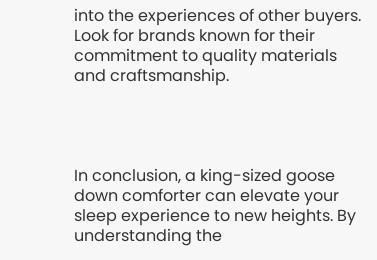into the experiences of other buyers. Look for brands known for their commitment to quality materials and craftsmanship.




In conclusion, a king-sized goose down comforter can elevate your sleep experience to new heights. By understanding the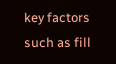key factors such as fill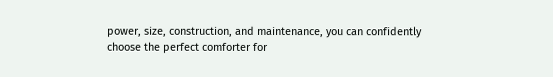power, size, construction, and maintenance, you can confidently choose the perfect comforter for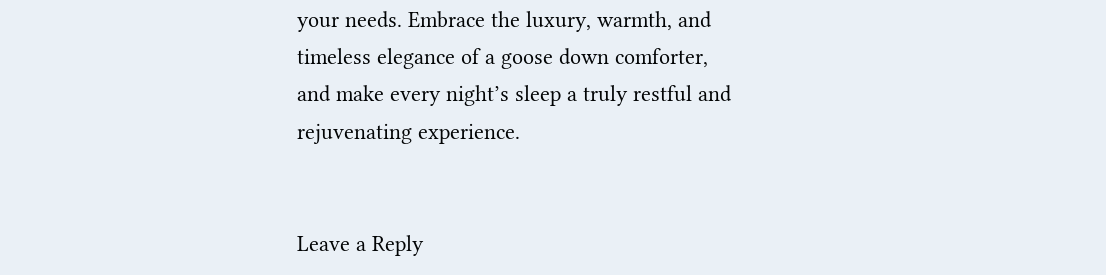your needs. Embrace the luxury, warmth, and timeless elegance of a goose down comforter, and make every night’s sleep a truly restful and rejuvenating experience.


Leave a Reply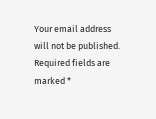Your email address will not be published. Required fields are marked *